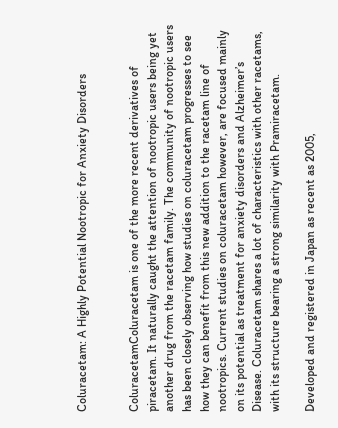Coluracetam: A Highly Potential Nootropic for Anxiety Disorders


ColuracetamColuracetam is one of the more recent derivatives of piracetam. It naturally caught the attention of nootropic users being yet another drug from the racetam family. The community of nootropic users has been closely observing how studies on coluracetam progresses to see how they can benefit from this new addition to the racetam line of nootropics. Current studies on coluracetam however, are focused mainly on its potential as treatment for anxiety disorders and Alzheimer’s Disease. Coluracetam shares a lot of characteristics with other racetams, with its structure bearing a strong similarity with Pramiracetam.

Developed and registered in Japan as recent as 2005,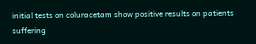initial tests on coluracetam show positive results on patients suffering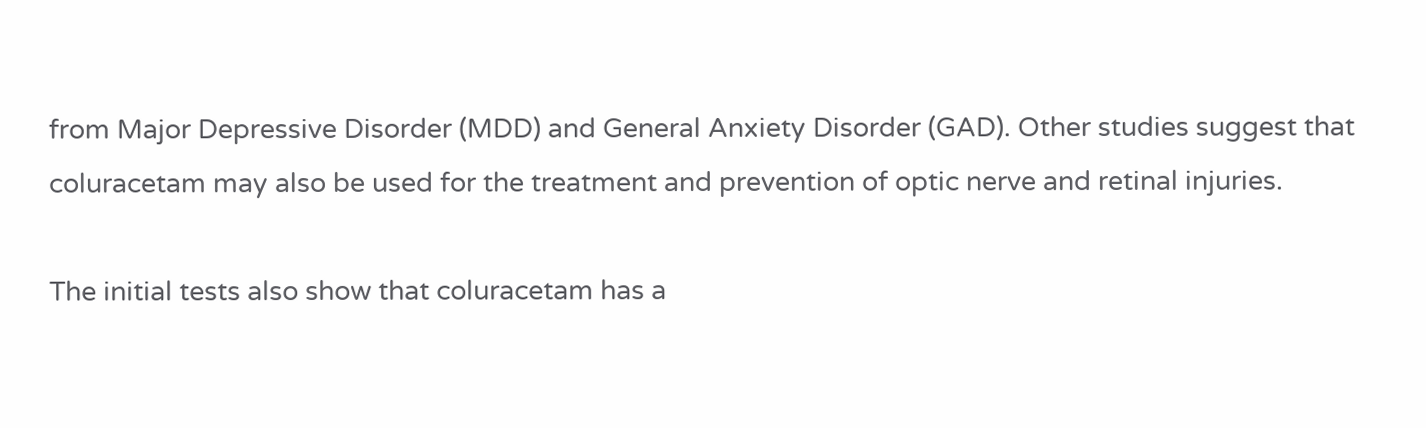from Major Depressive Disorder (MDD) and General Anxiety Disorder (GAD). Other studies suggest that coluracetam may also be used for the treatment and prevention of optic nerve and retinal injuries.

The initial tests also show that coluracetam has a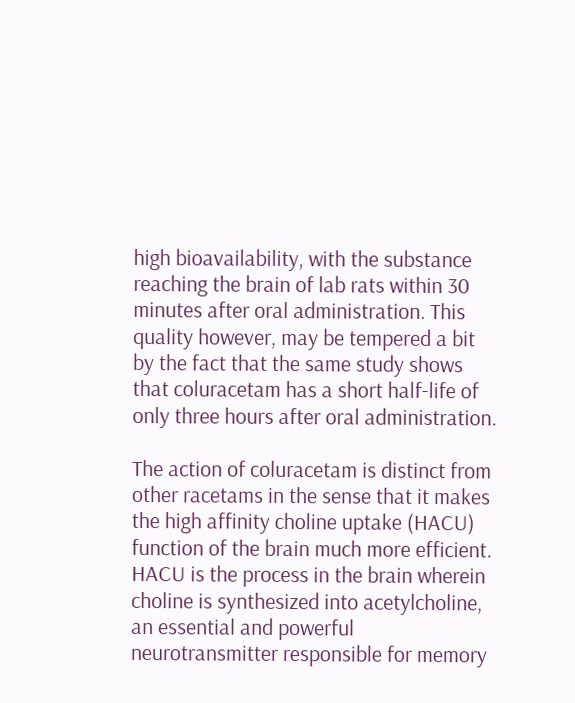high bioavailability, with the substance reaching the brain of lab rats within 30 minutes after oral administration. This quality however, may be tempered a bit by the fact that the same study shows that coluracetam has a short half-life of only three hours after oral administration.

The action of coluracetam is distinct from other racetams in the sense that it makes the high affinity choline uptake (HACU) function of the brain much more efficient. HACU is the process in the brain wherein choline is synthesized into acetylcholine, an essential and powerful neurotransmitter responsible for memory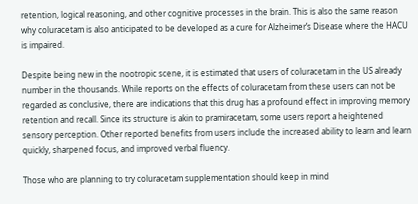retention, logical reasoning, and other cognitive processes in the brain. This is also the same reason why coluracetam is also anticipated to be developed as a cure for Alzheimer’s Disease where the HACU is impaired.

Despite being new in the nootropic scene, it is estimated that users of coluracetam in the US already number in the thousands. While reports on the effects of coluracetam from these users can not be regarded as conclusive, there are indications that this drug has a profound effect in improving memory retention and recall. Since its structure is akin to pramiracetam, some users report a heightened sensory perception. Other reported benefits from users include the increased ability to learn and learn quickly, sharpened focus, and improved verbal fluency.

Those who are planning to try coluracetam supplementation should keep in mind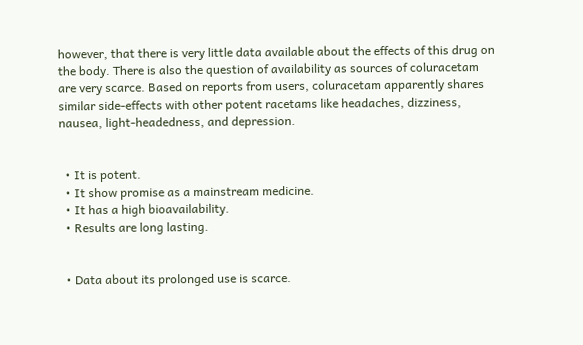however, that there is very little data available about the effects of this drug on the body. There is also the question of availability as sources of coluracetam are very scarce. Based on reports from users, coluracetam apparently shares similar side-effects with other potent racetams like headaches, dizziness, nausea, light-headedness, and depression.


  • It is potent.
  • It show promise as a mainstream medicine.
  • It has a high bioavailability.
  • Results are long lasting.


  • Data about its prolonged use is scarce.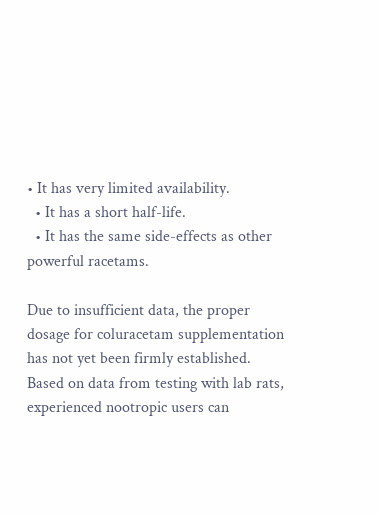• It has very limited availability.
  • It has a short half-life.
  • It has the same side-effects as other powerful racetams.

Due to insufficient data, the proper dosage for coluracetam supplementation has not yet been firmly established. Based on data from testing with lab rats, experienced nootropic users can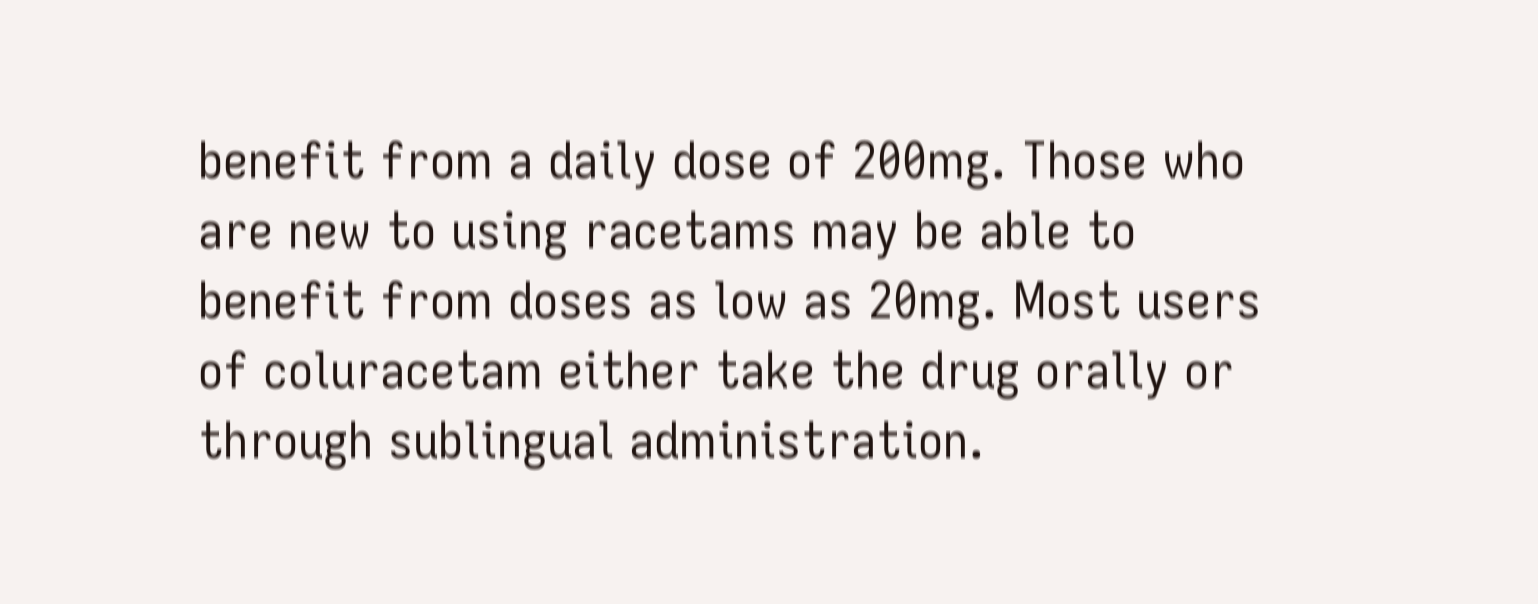benefit from a daily dose of 200mg. Those who are new to using racetams may be able to benefit from doses as low as 20mg. Most users of coluracetam either take the drug orally or through sublingual administration.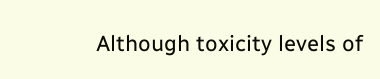Although toxicity levels of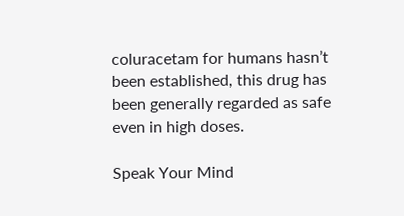coluracetam for humans hasn’t been established, this drug has been generally regarded as safe even in high doses.

Speak Your Mind